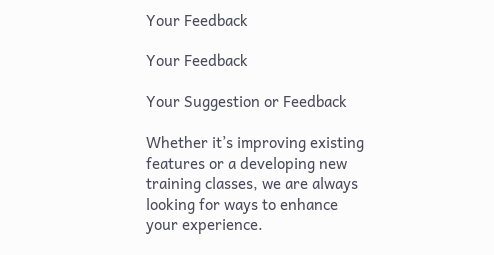Your Feedback

Your Feedback

Your Suggestion or Feedback

Whether it’s improving existing features or a developing new training classes, we are always looking for ways to enhance your experience.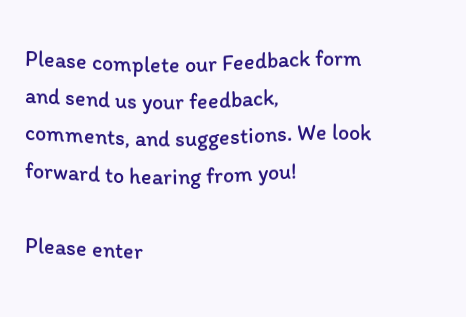Please complete our Feedback form and send us your feedback, comments, and suggestions. We look forward to hearing from you!

Please enter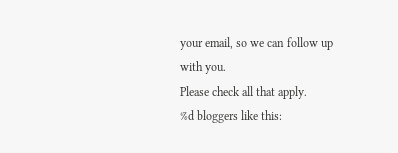your email, so we can follow up with you.
Please check all that apply.
%d bloggers like this: